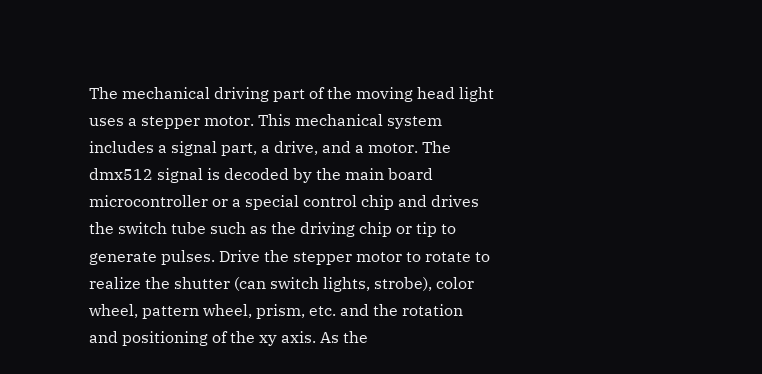The mechanical driving part of the moving head light uses a stepper motor. This mechanical system includes a signal part, a drive, and a motor. The dmx512 signal is decoded by the main board microcontroller or a special control chip and drives the switch tube such as the driving chip or tip to generate pulses. Drive the stepper motor to rotate to realize the shutter (can switch lights, strobe), color wheel, pattern wheel, prism, etc. and the rotation and positioning of the xy axis. As the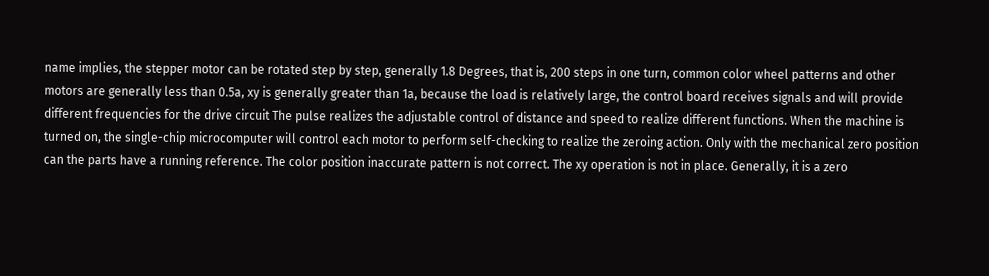name implies, the stepper motor can be rotated step by step, generally 1.8 Degrees, that is, 200 steps in one turn, common color wheel patterns and other motors are generally less than 0.5a, xy is generally greater than 1a, because the load is relatively large, the control board receives signals and will provide different frequencies for the drive circuit The pulse realizes the adjustable control of distance and speed to realize different functions. When the machine is turned on, the single-chip microcomputer will control each motor to perform self-checking to realize the zeroing action. Only with the mechanical zero position can the parts have a running reference. The color position inaccurate pattern is not correct. The xy operation is not in place. Generally, it is a zero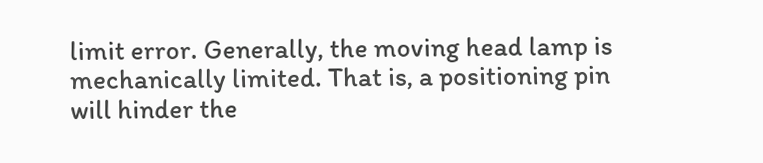limit error. Generally, the moving head lamp is mechanically limited. That is, a positioning pin will hinder the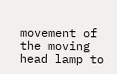movement of the moving head lamp to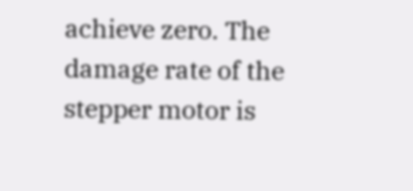achieve zero. The damage rate of the stepper motor is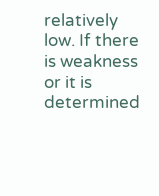relatively low. If there is weakness or it is determined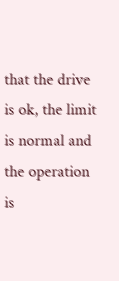that the drive is ok, the limit is normal and the operation is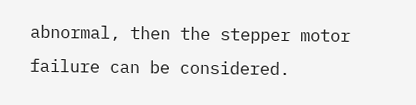abnormal, then the stepper motor failure can be considered.